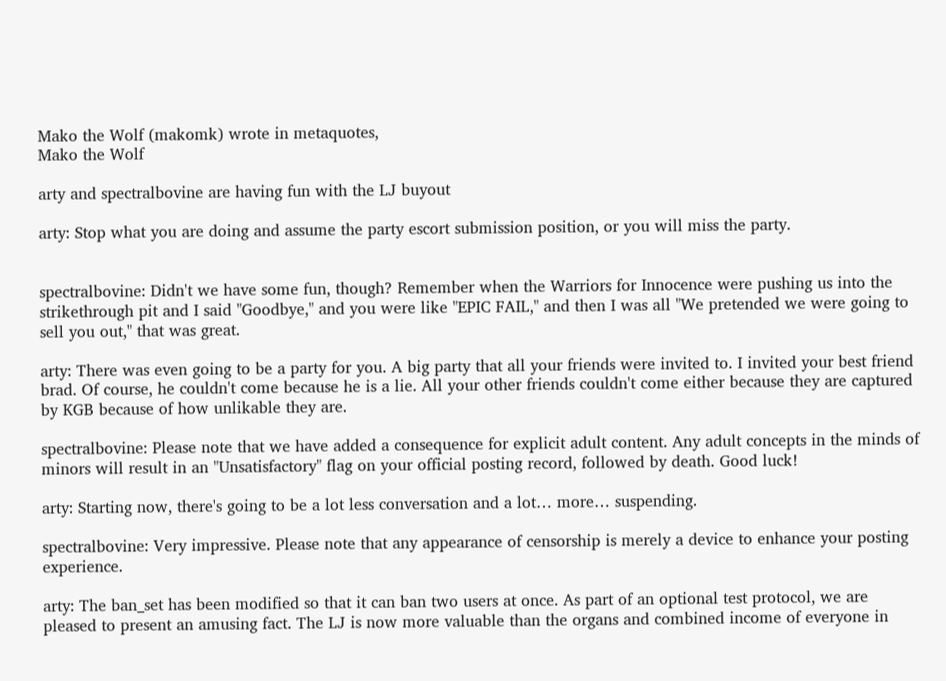Mako the Wolf (makomk) wrote in metaquotes,
Mako the Wolf

arty and spectralbovine are having fun with the LJ buyout

arty: Stop what you are doing and assume the party escort submission position, or you will miss the party.


spectralbovine: Didn't we have some fun, though? Remember when the Warriors for Innocence were pushing us into the strikethrough pit and I said "Goodbye," and you were like "EPIC FAIL," and then I was all "We pretended we were going to sell you out," that was great.

arty: There was even going to be a party for you. A big party that all your friends were invited to. I invited your best friend brad. Of course, he couldn't come because he is a lie. All your other friends couldn't come either because they are captured by KGB because of how unlikable they are.

spectralbovine: Please note that we have added a consequence for explicit adult content. Any adult concepts in the minds of minors will result in an "Unsatisfactory" flag on your official posting record, followed by death. Good luck!

arty: Starting now, there's going to be a lot less conversation and a lot… more… suspending.

spectralbovine: Very impressive. Please note that any appearance of censorship is merely a device to enhance your posting experience.

arty: The ban_set has been modified so that it can ban two users at once. As part of an optional test protocol, we are pleased to present an amusing fact. The LJ is now more valuable than the organs and combined income of everyone in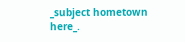_subject hometown here_.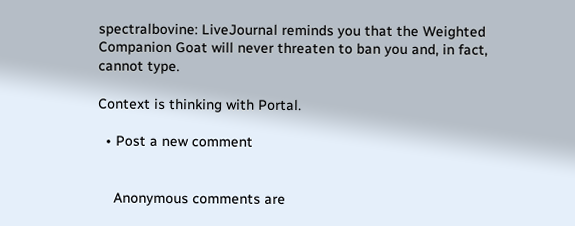spectralbovine: LiveJournal reminds you that the Weighted Companion Goat will never threaten to ban you and, in fact, cannot type.

Context is thinking with Portal.

  • Post a new comment


    Anonymous comments are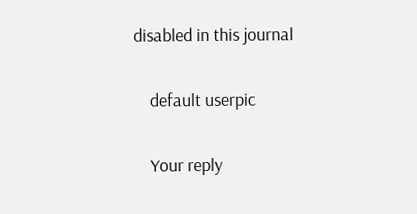disabled in this journal

    default userpic

    Your reply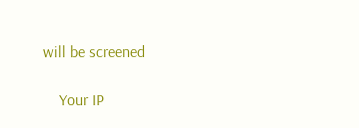will be screened

    Your IP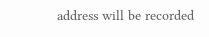address will be recorded